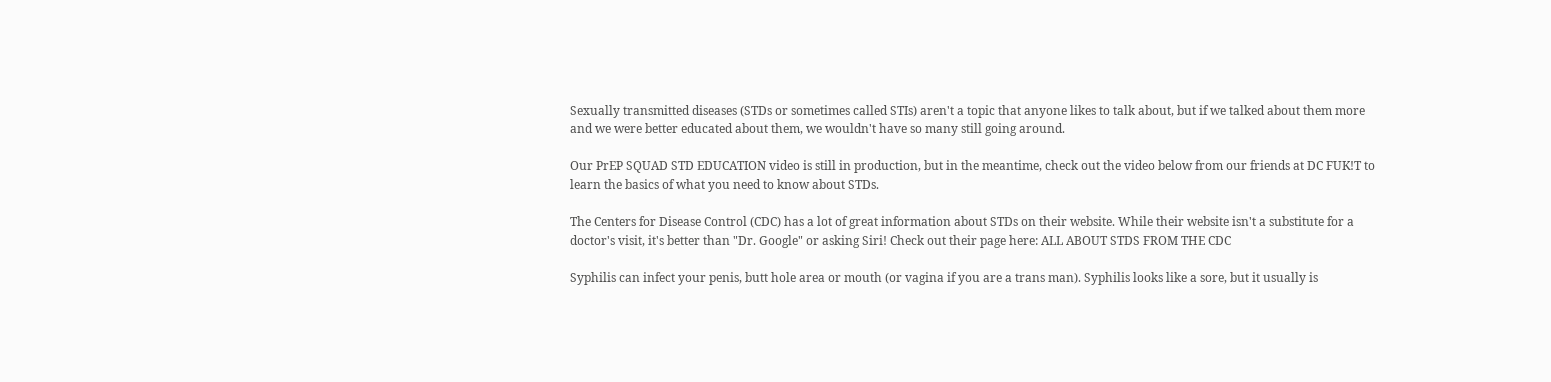Sexually transmitted diseases (STDs or sometimes called STIs) aren't a topic that anyone likes to talk about, but if we talked about them more and we were better educated about them, we wouldn't have so many still going around.

Our PrEP SQUAD STD EDUCATION video is still in production, but in the meantime, check out the video below from our friends at DC FUK!T to learn the basics of what you need to know about STDs.

The Centers for Disease Control (CDC) has a lot of great information about STDs on their website. While their website isn't a substitute for a doctor's visit, it's better than "Dr. Google" or asking Siri! Check out their page here: ALL ABOUT STDS FROM THE CDC

Syphilis can infect your penis, butt hole area or mouth (or vagina if you are a trans man). Syphilis looks like a sore, but it usually is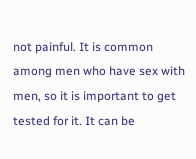not painful. It is common among men who have sex with men, so it is important to get tested for it. It can be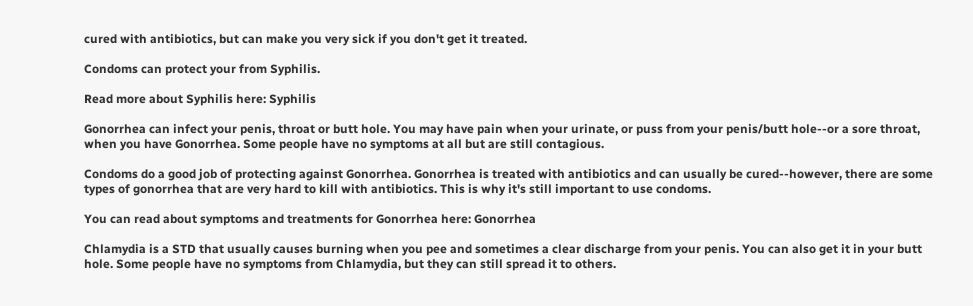cured with antibiotics, but can make you very sick if you don't get it treated.

Condoms can protect your from Syphilis.

Read more about Syphilis here: Syphilis

Gonorrhea can infect your penis, throat or butt hole. You may have pain when your urinate, or puss from your penis/butt hole--or a sore throat, when you have Gonorrhea. Some people have no symptoms at all but are still contagious.

Condoms do a good job of protecting against Gonorrhea. Gonorrhea is treated with antibiotics and can usually be cured--however, there are some types of gonorrhea that are very hard to kill with antibiotics. This is why it's still important to use condoms.

You can read about symptoms and treatments for Gonorrhea here: Gonorrhea

Chlamydia is a STD that usually causes burning when you pee and sometimes a clear discharge from your penis. You can also get it in your butt hole. Some people have no symptoms from Chlamydia, but they can still spread it to others.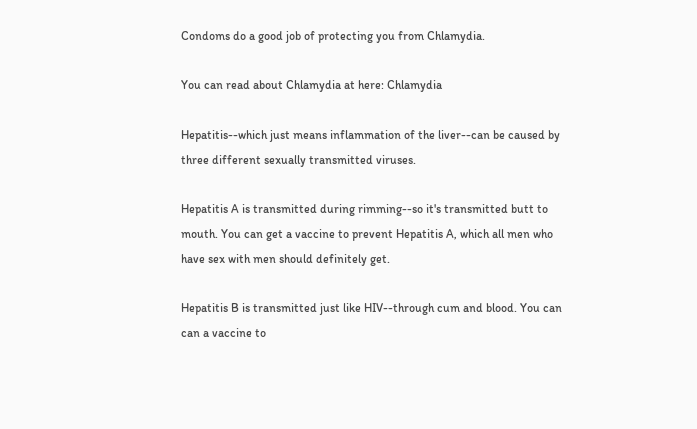Condoms do a good job of protecting you from Chlamydia.

You can read about Chlamydia at here: Chlamydia

Hepatitis--which just means inflammation of the liver--can be caused by three different sexually transmitted viruses.

Hepatitis A is transmitted during rimming--so it's transmitted butt to mouth. You can get a vaccine to prevent Hepatitis A, which all men who have sex with men should definitely get.

Hepatitis B is transmitted just like HIV--through cum and blood. You can can a vaccine to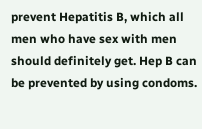prevent Hepatitis B, which all men who have sex with men should definitely get. Hep B can be prevented by using condoms.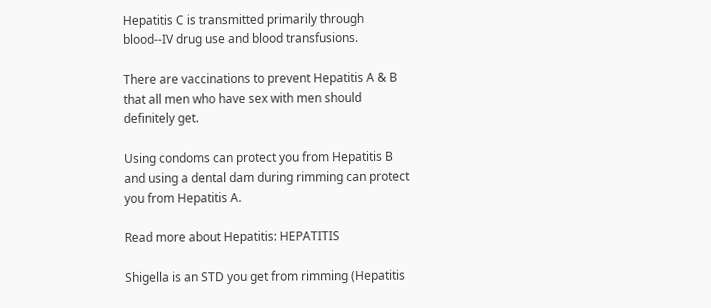Hepatitis C is transmitted primarily through blood--IV drug use and blood transfusions.

There are vaccinations to prevent Hepatitis A & B that all men who have sex with men should definitely get.

Using condoms can protect you from Hepatitis B and using a dental dam during rimming can protect you from Hepatitis A.

Read more about Hepatitis: HEPATITIS

Shigella is an STD you get from rimming (Hepatitis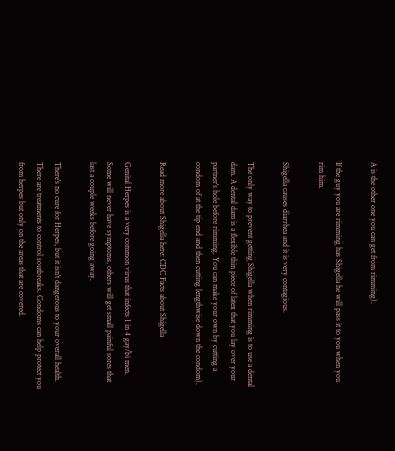A is the other one you can get from rimming).

If the guy you are rimming has Shigella he will pass it to you when you rim him.

Shigella causes diarrhea and it is very contagious.

The only way to prevent getting Shigella when rimming is to use a dental dam. A dental dam is a flexible thin piece of latex that you lay over your partner's hole before rimming. You can make your own by cutting a condom of at the tip end and then cutting lengthwise down the condom).

Read more about Shigella here: CDC Facts about Shigella

Genital Herpes is a very common virus that infects 1 in 4 gay/bi men. Some will never have symptoms, others will get small painful sores that last a couple weeks before going away.

There's no cure for Herpes, but it isn't dangerous to your overall health. There are treatments to control soutbreaks. Condoms can help protect you from herpes but only on the areas that are covered.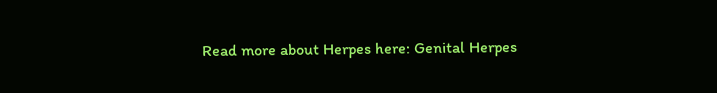Read more about Herpes here: Genital Herpes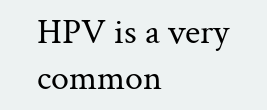HPV is a very common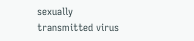sexually transmitted virus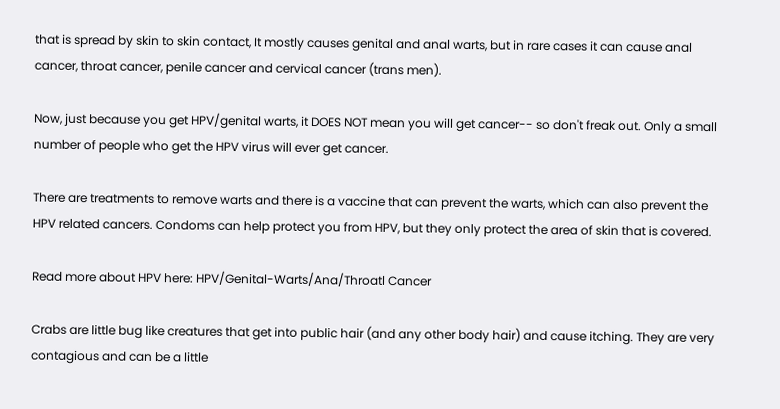that is spread by skin to skin contact, It mostly causes genital and anal warts, but in rare cases it can cause anal cancer, throat cancer, penile cancer and cervical cancer (trans men).

Now, just because you get HPV/genital warts, it DOES NOT mean you will get cancer-- so don't freak out. Only a small number of people who get the HPV virus will ever get cancer.

There are treatments to remove warts and there is a vaccine that can prevent the warts, which can also prevent the HPV related cancers. Condoms can help protect you from HPV, but they only protect the area of skin that is covered.

Read more about HPV here: HPV/Genital-Warts/Ana/Throatl Cancer

Crabs are little bug like creatures that get into public hair (and any other body hair) and cause itching. They are very contagious and can be a little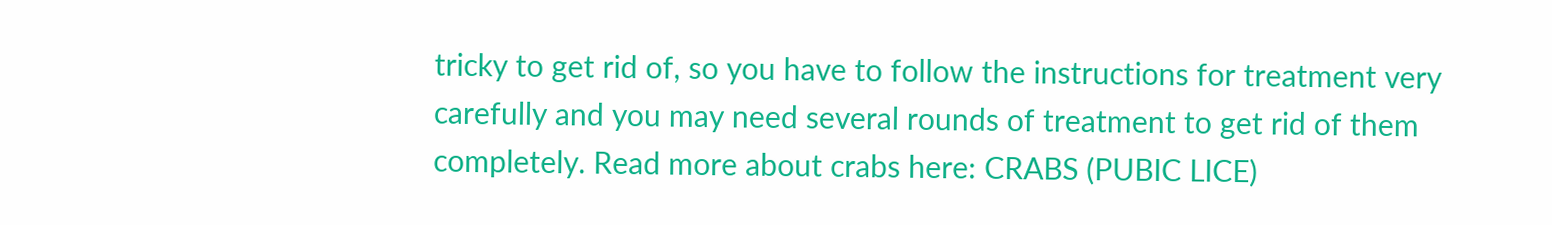tricky to get rid of, so you have to follow the instructions for treatment very carefully and you may need several rounds of treatment to get rid of them completely. Read more about crabs here: CRABS (PUBIC LICE)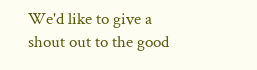We'd like to give a shout out to the good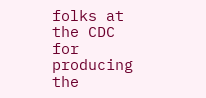folks at the CDC for producing the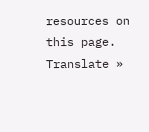resources on this page.
Translate »